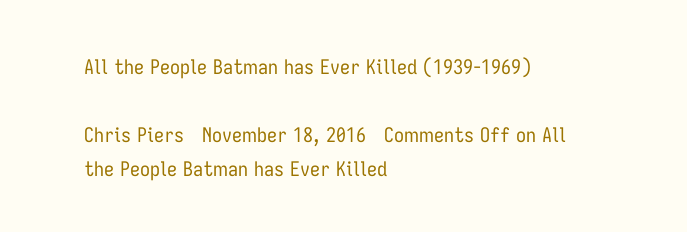All the People Batman has Ever Killed (1939-1969)

Chris Piers   November 18, 2016   Comments Off on All the People Batman has Ever Killed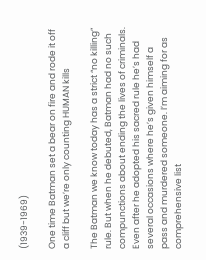(1939-1969)

One time Batman set a bear on fire and rode it off a cliff but we’re only counting HUMAN kills

The Batman we know today has a strict “no killing” rule. But when he debuted, Batman had no such compunctions about ending the lives of criminals. Even after he adopted his sacred rule he’s had several occasions where he’s given himself a pass and murdered someone. I’m aiming for as comprehensive list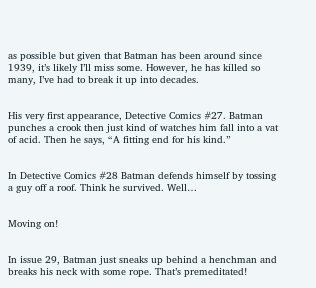as possible but given that Batman has been around since 1939, it’s likely I’ll miss some. However, he has killed so many, I’ve had to break it up into decades.


His very first appearance, Detective Comics #27. Batman punches a crook then just kind of watches him fall into a vat of acid. Then he says, “A fitting end for his kind.”


In Detective Comics #28 Batman defends himself by tossing a guy off a roof. Think he survived. Well…


Moving on!


In issue 29, Batman just sneaks up behind a henchman and breaks his neck with some rope. That’s premeditated!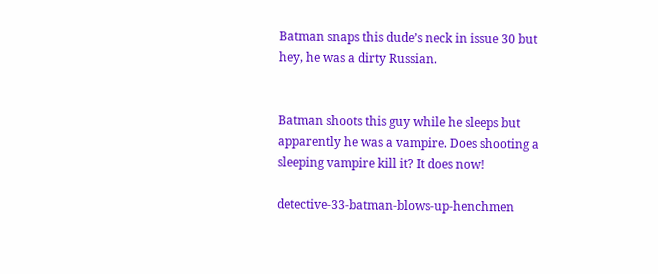Batman snaps this dude’s neck in issue 30 but hey, he was a dirty Russian.


Batman shoots this guy while he sleeps but apparently he was a vampire. Does shooting a sleeping vampire kill it? It does now!

detective-33-batman-blows-up-henchmen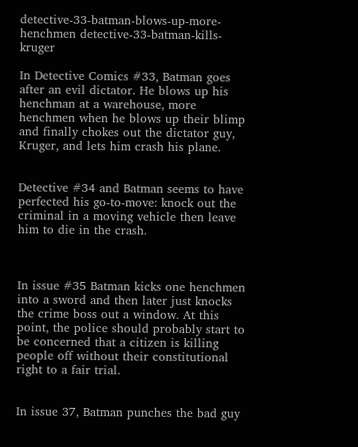detective-33-batman-blows-up-more-henchmen detective-33-batman-kills-kruger

In Detective Comics #33, Batman goes after an evil dictator. He blows up his henchman at a warehouse, more henchmen when he blows up their blimp and finally chokes out the dictator guy, Kruger, and lets him crash his plane.


Detective #34 and Batman seems to have perfected his go-to-move: knock out the criminal in a moving vehicle then leave him to die in the crash.



In issue #35 Batman kicks one henchmen into a sword and then later just knocks the crime boss out a window. At this point, the police should probably start to be concerned that a citizen is killing people off without their constitutional right to a fair trial.


In issue 37, Batman punches the bad guy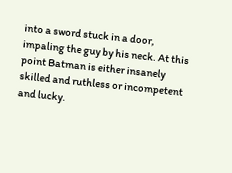into a sword stuck in a door, impaling the guy by his neck. At this point Batman is either insanely skilled and ruthless or incompetent and lucky.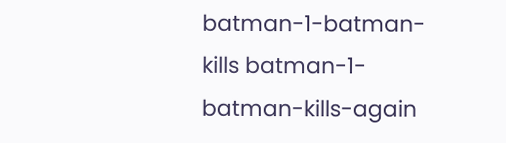batman-1-batman-kills batman-1-batman-kills-again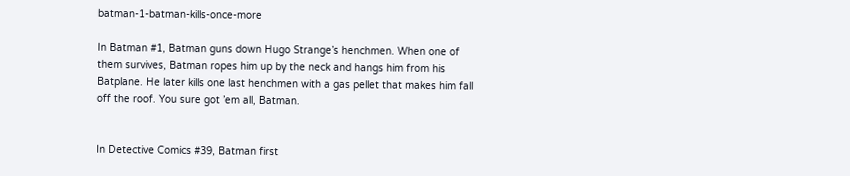batman-1-batman-kills-once-more

In Batman #1, Batman guns down Hugo Strange’s henchmen. When one of them survives, Batman ropes him up by the neck and hangs him from his Batplane. He later kills one last henchmen with a gas pellet that makes him fall off the roof. You sure got ’em all, Batman.


In Detective Comics #39, Batman first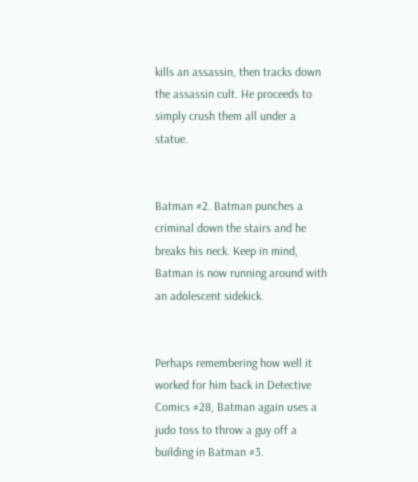kills an assassin, then tracks down the assassin cult. He proceeds to simply crush them all under a statue.


Batman #2. Batman punches a criminal down the stairs and he breaks his neck. Keep in mind, Batman is now running around with an adolescent sidekick.


Perhaps remembering how well it worked for him back in Detective Comics #28, Batman again uses a judo toss to throw a guy off a building in Batman #3.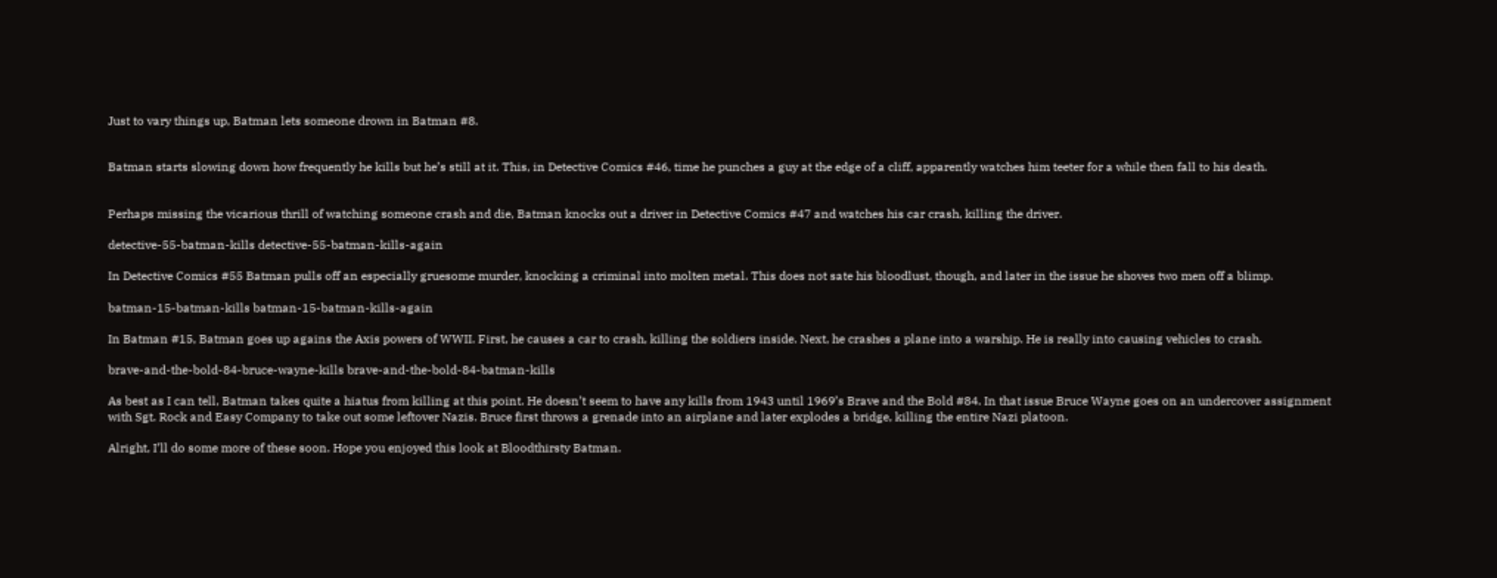Just to vary things up, Batman lets someone drown in Batman #8.


Batman starts slowing down how frequently he kills but he’s still at it. This, in Detective Comics #46, time he punches a guy at the edge of a cliff, apparently watches him teeter for a while then fall to his death.


Perhaps missing the vicarious thrill of watching someone crash and die, Batman knocks out a driver in Detective Comics #47 and watches his car crash, killing the driver.

detective-55-batman-kills detective-55-batman-kills-again

In Detective Comics #55 Batman pulls off an especially gruesome murder, knocking a criminal into molten metal. This does not sate his bloodlust, though, and later in the issue he shoves two men off a blimp.

batman-15-batman-kills batman-15-batman-kills-again

In Batman #15, Batman goes up agains the Axis powers of WWII. First, he causes a car to crash, killing the soldiers inside. Next, he crashes a plane into a warship. He is really into causing vehicles to crash.

brave-and-the-bold-84-bruce-wayne-kills brave-and-the-bold-84-batman-kills

As best as I can tell, Batman takes quite a hiatus from killing at this point. He doesn’t seem to have any kills from 1943 until 1969’s Brave and the Bold #84. In that issue Bruce Wayne goes on an undercover assignment with Sgt. Rock and Easy Company to take out some leftover Nazis. Bruce first throws a grenade into an airplane and later explodes a bridge, killing the entire Nazi platoon.

Alright, I’ll do some more of these soon. Hope you enjoyed this look at Bloodthirsty Batman.